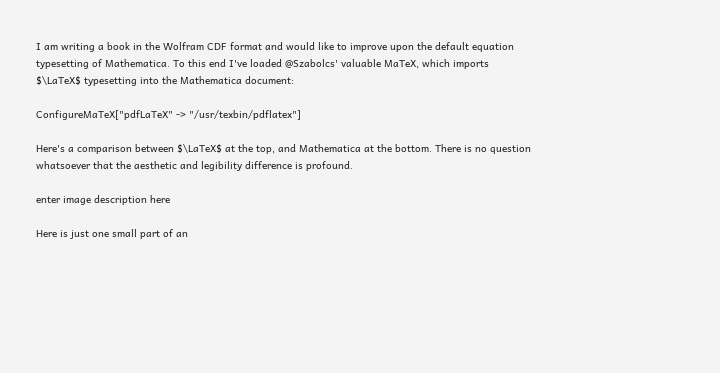I am writing a book in the Wolfram CDF format and would like to improve upon the default equation typesetting of Mathematica. To this end I've loaded @Szabolcs' valuable MaTeX, which imports $\LaTeX$ typesetting into the Mathematica document:

ConfigureMaTeX["pdfLaTeX" -> "/usr/texbin/pdflatex"]

Here's a comparison between $\LaTeX$ at the top, and Mathematica at the bottom. There is no question whatsoever that the aesthetic and legibility difference is profound.

enter image description here

Here is just one small part of an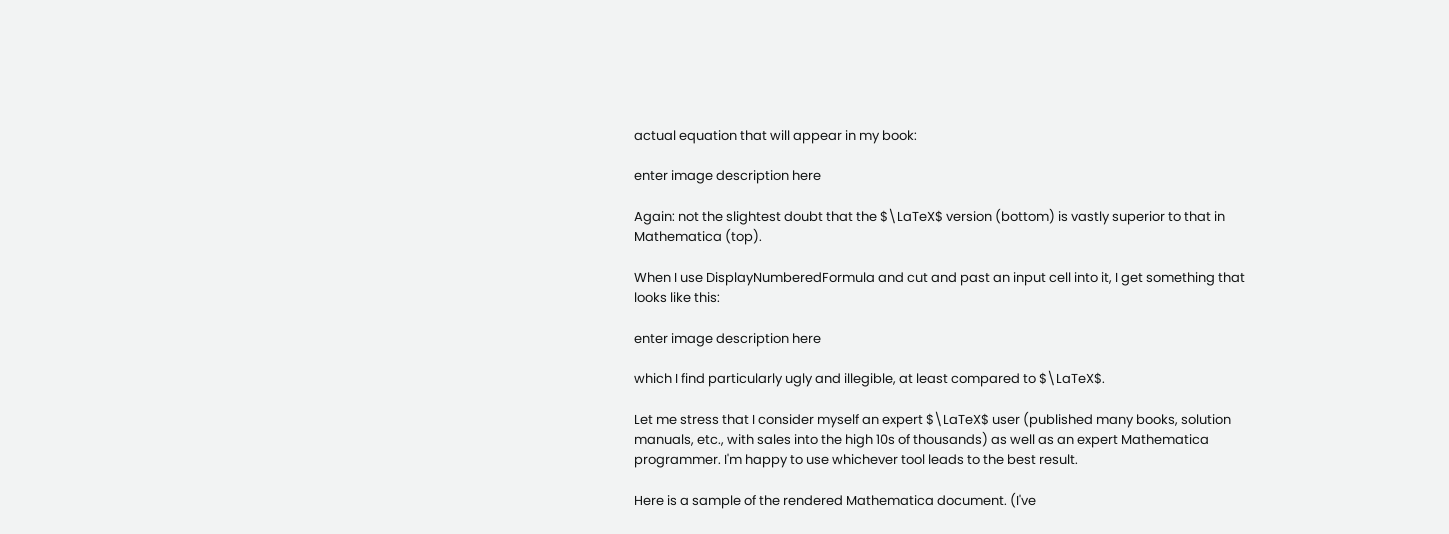actual equation that will appear in my book:

enter image description here

Again: not the slightest doubt that the $\LaTeX$ version (bottom) is vastly superior to that in Mathematica (top).

When I use DisplayNumberedFormula and cut and past an input cell into it, I get something that looks like this:

enter image description here

which I find particularly ugly and illegible, at least compared to $\LaTeX$.

Let me stress that I consider myself an expert $\LaTeX$ user (published many books, solution manuals, etc., with sales into the high 10s of thousands) as well as an expert Mathematica programmer. I'm happy to use whichever tool leads to the best result.

Here is a sample of the rendered Mathematica document. (I've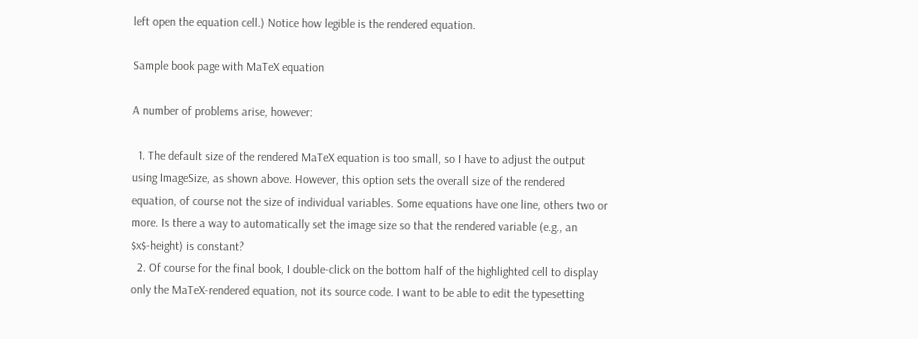left open the equation cell.) Notice how legible is the rendered equation.

Sample book page with MaTeX equation

A number of problems arise, however:

  1. The default size of the rendered MaTeX equation is too small, so I have to adjust the output using ImageSize, as shown above. However, this option sets the overall size of the rendered equation, of course not the size of individual variables. Some equations have one line, others two or more. Is there a way to automatically set the image size so that the rendered variable (e.g., an $x$-height) is constant?
  2. Of course for the final book, I double-click on the bottom half of the highlighted cell to display only the MaTeX-rendered equation, not its source code. I want to be able to edit the typesetting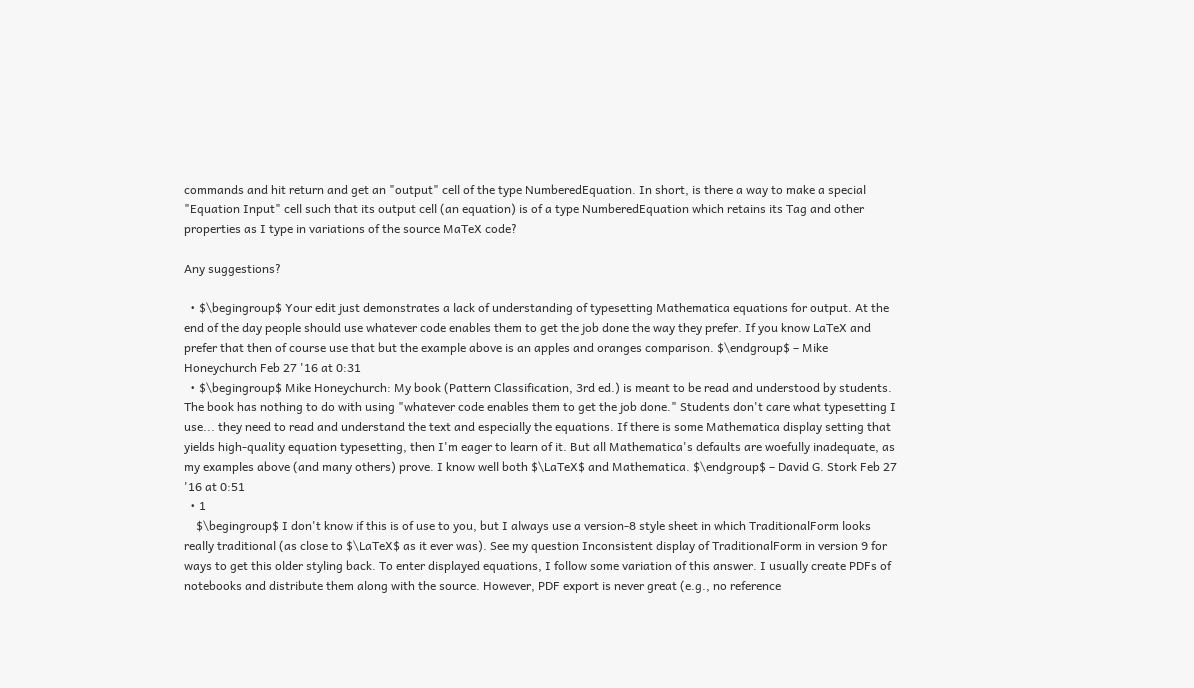commands and hit return and get an "output" cell of the type NumberedEquation. In short, is there a way to make a special "Equation Input" cell such that its output cell (an equation) is of a type NumberedEquation which retains its Tag and other properties as I type in variations of the source MaTeX code?

Any suggestions?

  • $\begingroup$ Your edit just demonstrates a lack of understanding of typesetting Mathematica equations for output. At the end of the day people should use whatever code enables them to get the job done the way they prefer. If you know LaTeX and prefer that then of course use that but the example above is an apples and oranges comparison. $\endgroup$ – Mike Honeychurch Feb 27 '16 at 0:31
  • $\begingroup$ Mike Honeychurch: My book (Pattern Classification, 3rd ed.) is meant to be read and understood by students. The book has nothing to do with using "whatever code enables them to get the job done." Students don't care what typesetting I use... they need to read and understand the text and especially the equations. If there is some Mathematica display setting that yields high-quality equation typesetting, then I'm eager to learn of it. But all Mathematica's defaults are woefully inadequate, as my examples above (and many others) prove. I know well both $\LaTeX$ and Mathematica. $\endgroup$ – David G. Stork Feb 27 '16 at 0:51
  • 1
    $\begingroup$ I don't know if this is of use to you, but I always use a version-8 style sheet in which TraditionalForm looks really traditional (as close to $\LaTeX$ as it ever was). See my question Inconsistent display of TraditionalForm in version 9 for ways to get this older styling back. To enter displayed equations, I follow some variation of this answer. I usually create PDFs of notebooks and distribute them along with the source. However, PDF export is never great (e.g., no reference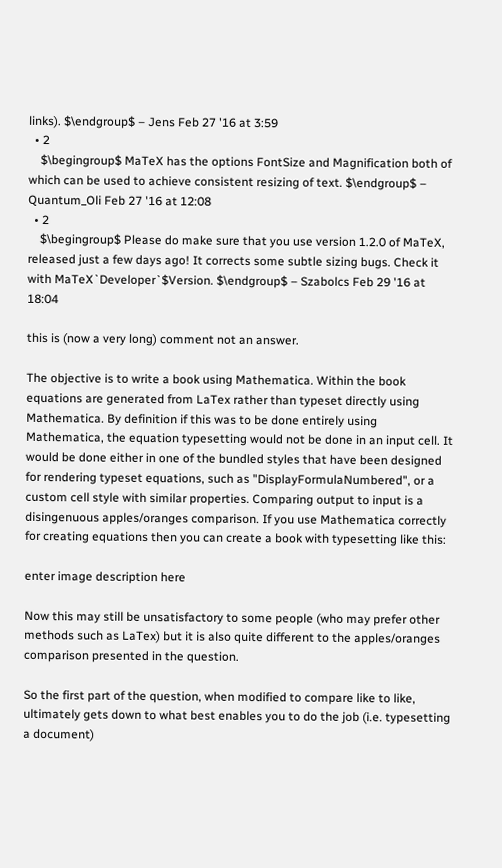links). $\endgroup$ – Jens Feb 27 '16 at 3:59
  • 2
    $\begingroup$ MaTeX has the options FontSize and Magnification both of which can be used to achieve consistent resizing of text. $\endgroup$ – Quantum_Oli Feb 27 '16 at 12:08
  • 2
    $\begingroup$ Please do make sure that you use version 1.2.0 of MaTeX, released just a few days ago! It corrects some subtle sizing bugs. Check it with MaTeX`Developer`$Version. $\endgroup$ – Szabolcs Feb 29 '16 at 18:04

this is (now a very long) comment not an answer.

The objective is to write a book using Mathematica. Within the book equations are generated from LaTex rather than typeset directly using Mathematica. By definition if this was to be done entirely using Mathematica, the equation typesetting would not be done in an input cell. It would be done either in one of the bundled styles that have been designed for rendering typeset equations, such as "DisplayFormulaNumbered", or a custom cell style with similar properties. Comparing output to input is a disingenuous apples/oranges comparison. If you use Mathematica correctly for creating equations then you can create a book with typesetting like this:

enter image description here

Now this may still be unsatisfactory to some people (who may prefer other methods such as LaTex) but it is also quite different to the apples/oranges comparison presented in the question.

So the first part of the question, when modified to compare like to like, ultimately gets down to what best enables you to do the job (i.e. typesetting a document)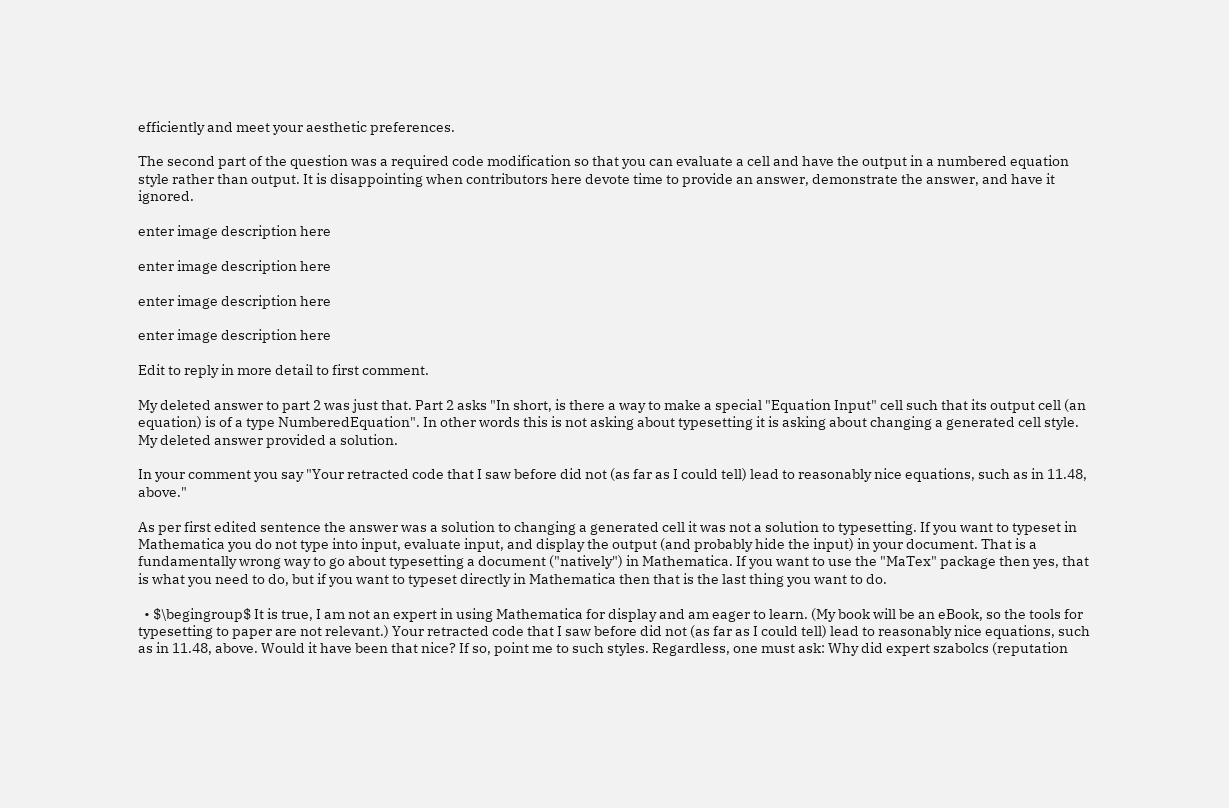efficiently and meet your aesthetic preferences.

The second part of the question was a required code modification so that you can evaluate a cell and have the output in a numbered equation style rather than output. It is disappointing when contributors here devote time to provide an answer, demonstrate the answer, and have it ignored.

enter image description here

enter image description here

enter image description here

enter image description here

Edit to reply in more detail to first comment.

My deleted answer to part 2 was just that. Part 2 asks "In short, is there a way to make a special "Equation Input" cell such that its output cell (an equation) is of a type NumberedEquation". In other words this is not asking about typesetting it is asking about changing a generated cell style. My deleted answer provided a solution.

In your comment you say "Your retracted code that I saw before did not (as far as I could tell) lead to reasonably nice equations, such as in 11.48, above."

As per first edited sentence the answer was a solution to changing a generated cell it was not a solution to typesetting. If you want to typeset in Mathematica you do not type into input, evaluate input, and display the output (and probably hide the input) in your document. That is a fundamentally wrong way to go about typesetting a document ("natively") in Mathematica. If you want to use the "MaTex" package then yes, that is what you need to do, but if you want to typeset directly in Mathematica then that is the last thing you want to do.

  • $\begingroup$ It is true, I am not an expert in using Mathematica for display and am eager to learn. (My book will be an eBook, so the tools for typesetting to paper are not relevant.) Your retracted code that I saw before did not (as far as I could tell) lead to reasonably nice equations, such as in 11.48, above. Would it have been that nice? If so, point me to such styles. Regardless, one must ask: Why did expert szabolcs (reputation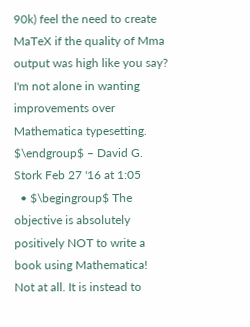90k) feel the need to create MaTeX if the quality of Mma output was high like you say? I'm not alone in wanting improvements over Mathematica typesetting. $\endgroup$ – David G. Stork Feb 27 '16 at 1:05
  • $\begingroup$ The objective is absolutely positively NOT to write a book using Mathematica! Not at all. It is instead to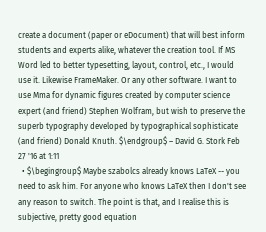create a document (paper or eDocument) that will best inform students and experts alike, whatever the creation tool. If MS Word led to better typesetting, layout, control, etc., I would use it. Likewise FrameMaker. Or any other software. I want to use Mma for dynamic figures created by computer science expert (and friend) Stephen Wolfram, but wish to preserve the superb typography developed by typographical sophisticate (and friend) Donald Knuth. $\endgroup$ – David G. Stork Feb 27 '16 at 1:11
  • $\begingroup$ Maybe szabolcs already knows LaTeX -- you need to ask him. For anyone who knows LaTeX then I don't see any reason to switch. The point is that, and I realise this is subjective, pretty good equation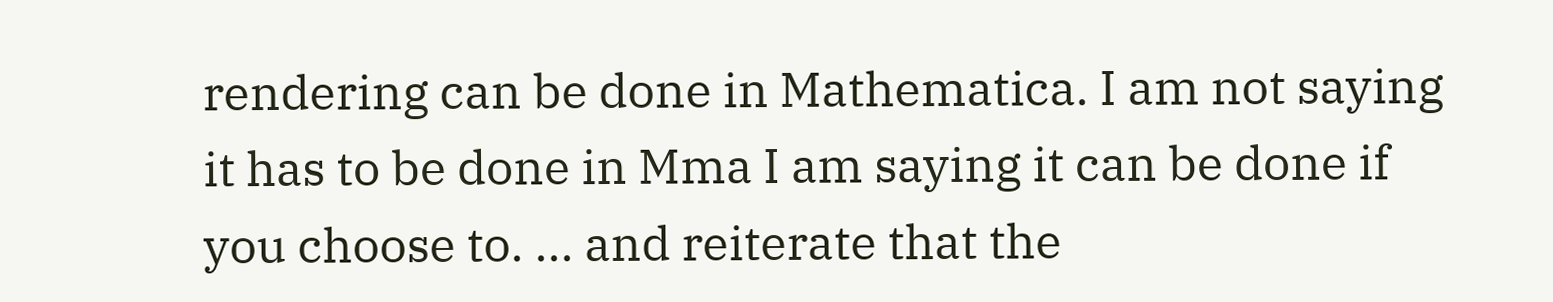rendering can be done in Mathematica. I am not saying it has to be done in Mma I am saying it can be done if you choose to. ... and reiterate that the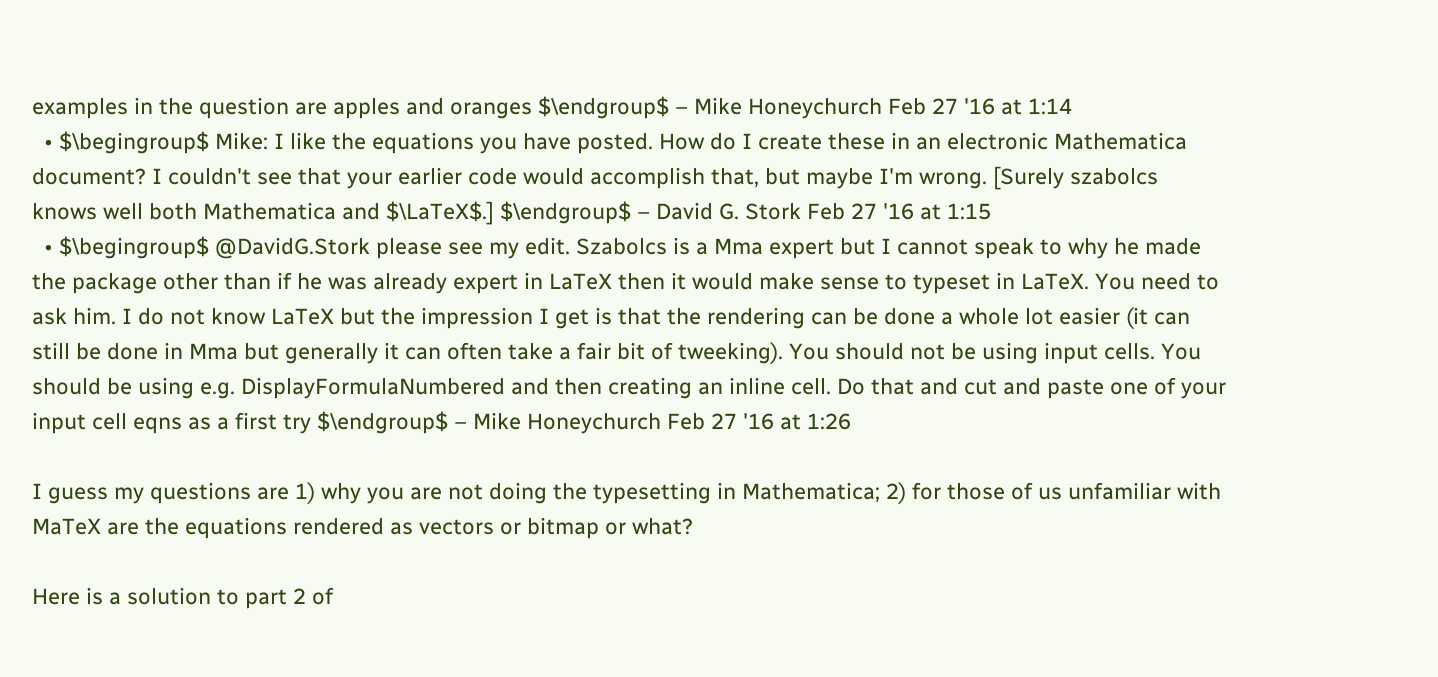examples in the question are apples and oranges $\endgroup$ – Mike Honeychurch Feb 27 '16 at 1:14
  • $\begingroup$ Mike: I like the equations you have posted. How do I create these in an electronic Mathematica document? I couldn't see that your earlier code would accomplish that, but maybe I'm wrong. [Surely szabolcs knows well both Mathematica and $\LaTeX$.] $\endgroup$ – David G. Stork Feb 27 '16 at 1:15
  • $\begingroup$ @DavidG.Stork please see my edit. Szabolcs is a Mma expert but I cannot speak to why he made the package other than if he was already expert in LaTeX then it would make sense to typeset in LaTeX. You need to ask him. I do not know LaTeX but the impression I get is that the rendering can be done a whole lot easier (it can still be done in Mma but generally it can often take a fair bit of tweeking). You should not be using input cells. You should be using e.g. DisplayFormulaNumbered and then creating an inline cell. Do that and cut and paste one of your input cell eqns as a first try $\endgroup$ – Mike Honeychurch Feb 27 '16 at 1:26

I guess my questions are 1) why you are not doing the typesetting in Mathematica; 2) for those of us unfamiliar with MaTeX are the equations rendered as vectors or bitmap or what?

Here is a solution to part 2 of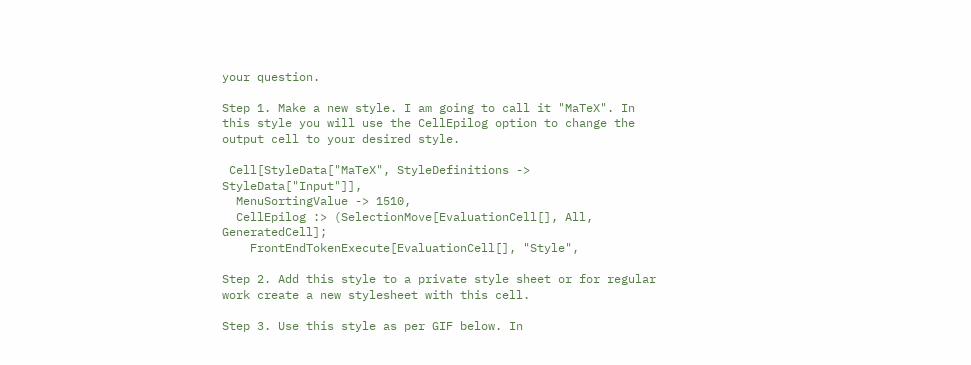your question.

Step 1. Make a new style. I am going to call it "MaTeX". In this style you will use the CellEpilog option to change the output cell to your desired style.

 Cell[StyleData["MaTeX", StyleDefinitions -> StyleData["Input"]],
  MenuSortingValue -> 1510,
  CellEpilog :> (SelectionMove[EvaluationCell[], All, GeneratedCell];
    FrontEndTokenExecute[EvaluationCell[], "Style",

Step 2. Add this style to a private style sheet or for regular work create a new stylesheet with this cell.

Step 3. Use this style as per GIF below. In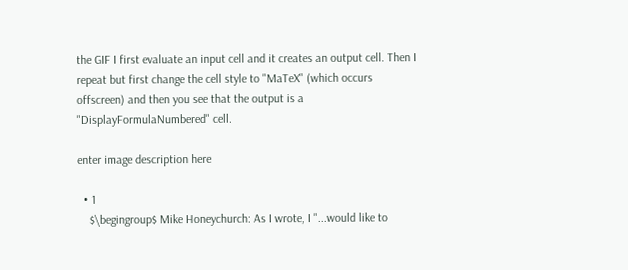the GIF I first evaluate an input cell and it creates an output cell. Then I repeat but first change the cell style to "MaTeX" (which occurs offscreen) and then you see that the output is a "DisplayFormulaNumbered" cell.

enter image description here

  • 1
    $\begingroup$ Mike Honeychurch: As I wrote, I "...would like to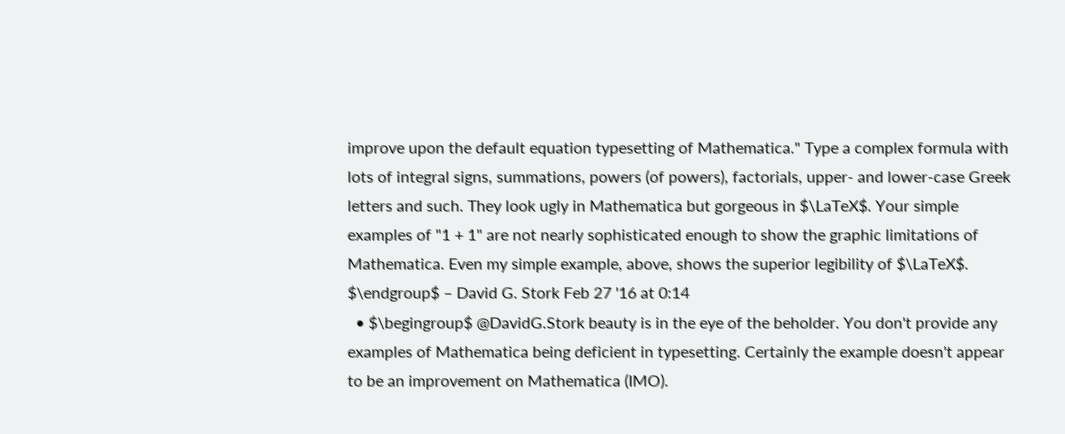improve upon the default equation typesetting of Mathematica." Type a complex formula with lots of integral signs, summations, powers (of powers), factorials, upper- and lower-case Greek letters and such. They look ugly in Mathematica but gorgeous in $\LaTeX$. Your simple examples of "1 + 1" are not nearly sophisticated enough to show the graphic limitations of Mathematica. Even my simple example, above, shows the superior legibility of $\LaTeX$. $\endgroup$ – David G. Stork Feb 27 '16 at 0:14
  • $\begingroup$ @DavidG.Stork beauty is in the eye of the beholder. You don't provide any examples of Mathematica being deficient in typesetting. Certainly the example doesn't appear to be an improvement on Mathematica (IMO).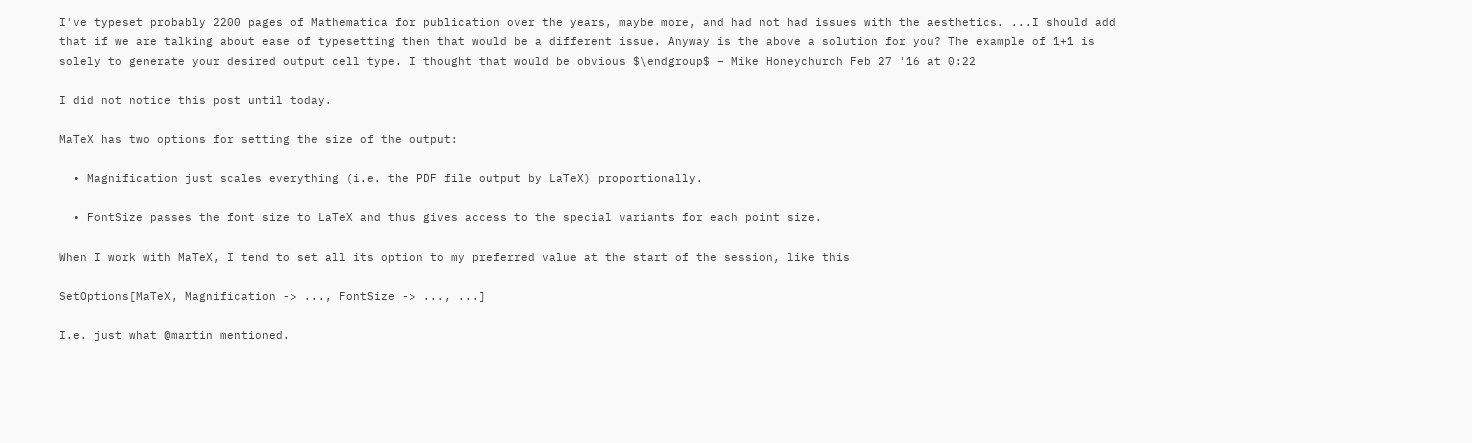I've typeset probably 2200 pages of Mathematica for publication over the years, maybe more, and had not had issues with the aesthetics. ...I should add that if we are talking about ease of typesetting then that would be a different issue. Anyway is the above a solution for you? The example of 1+1 is solely to generate your desired output cell type. I thought that would be obvious $\endgroup$ – Mike Honeychurch Feb 27 '16 at 0:22

I did not notice this post until today.

MaTeX has two options for setting the size of the output:

  • Magnification just scales everything (i.e. the PDF file output by LaTeX) proportionally.

  • FontSize passes the font size to LaTeX and thus gives access to the special variants for each point size.

When I work with MaTeX, I tend to set all its option to my preferred value at the start of the session, like this

SetOptions[MaTeX, Magnification -> ..., FontSize -> ..., ...]

I.e. just what @martin mentioned.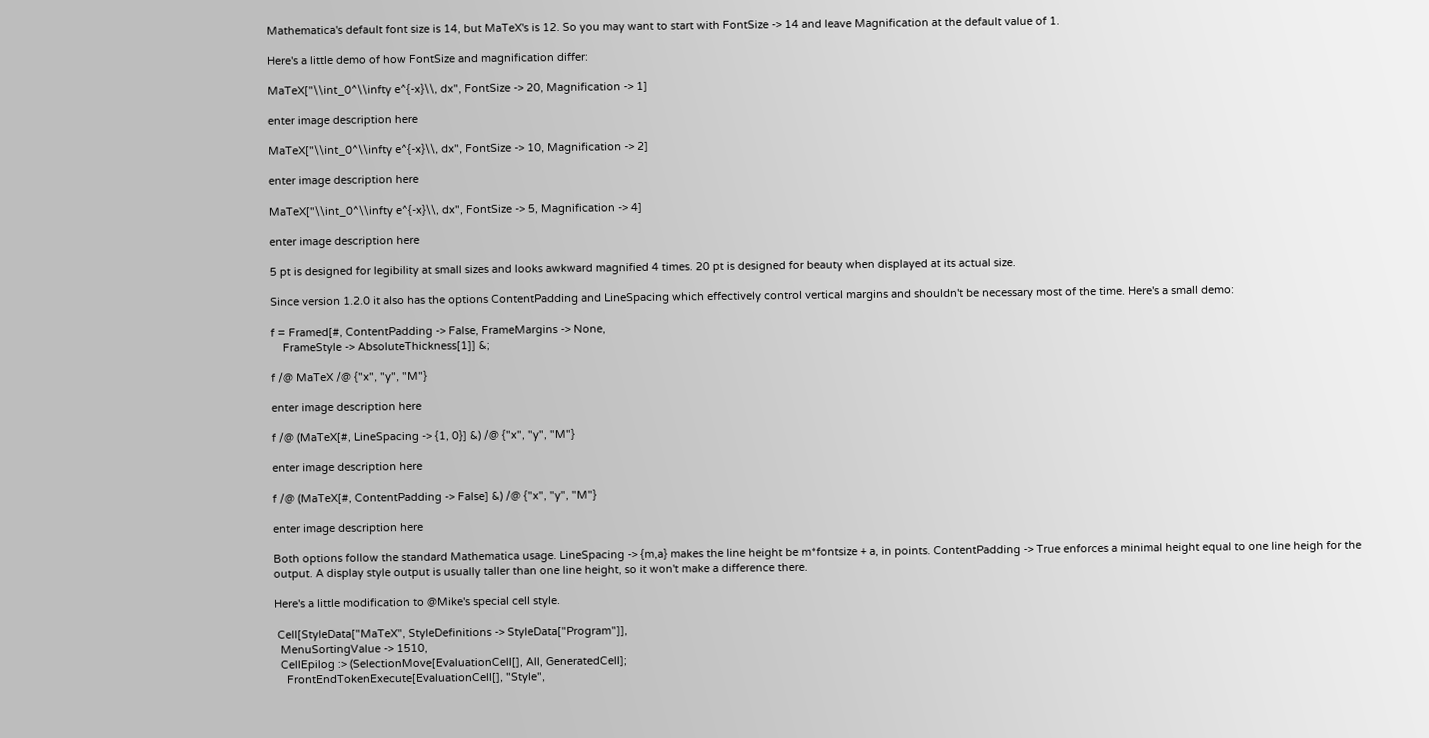Mathematica's default font size is 14, but MaTeX's is 12. So you may want to start with FontSize -> 14 and leave Magnification at the default value of 1.

Here's a little demo of how FontSize and magnification differ:

MaTeX["\\int_0^\\infty e^{-x}\\, dx", FontSize -> 20, Magnification -> 1]

enter image description here

MaTeX["\\int_0^\\infty e^{-x}\\, dx", FontSize -> 10, Magnification -> 2]

enter image description here

MaTeX["\\int_0^\\infty e^{-x}\\, dx", FontSize -> 5, Magnification -> 4]

enter image description here

5 pt is designed for legibility at small sizes and looks awkward magnified 4 times. 20 pt is designed for beauty when displayed at its actual size.

Since version 1.2.0 it also has the options ContentPadding and LineSpacing which effectively control vertical margins and shouldn't be necessary most of the time. Here's a small demo:

f = Framed[#, ContentPadding -> False, FrameMargins -> None,
    FrameStyle -> AbsoluteThickness[1]] &;

f /@ MaTeX /@ {"x", "y", "M"}

enter image description here

f /@ (MaTeX[#, LineSpacing -> {1, 0}] &) /@ {"x", "y", "M"}

enter image description here

f /@ (MaTeX[#, ContentPadding -> False] &) /@ {"x", "y", "M"}

enter image description here

Both options follow the standard Mathematica usage. LineSpacing -> {m,a} makes the line height be m*fontsize + a, in points. ContentPadding -> True enforces a minimal height equal to one line heigh for the output. A display style output is usually taller than one line height, so it won't make a difference there.

Here's a little modification to @Mike's special cell style.

 Cell[StyleData["MaTeX", StyleDefinitions -> StyleData["Program"]],
  MenuSortingValue -> 1510,
  CellEpilog :> (SelectionMove[EvaluationCell[], All, GeneratedCell];
    FrontEndTokenExecute[EvaluationCell[], "Style",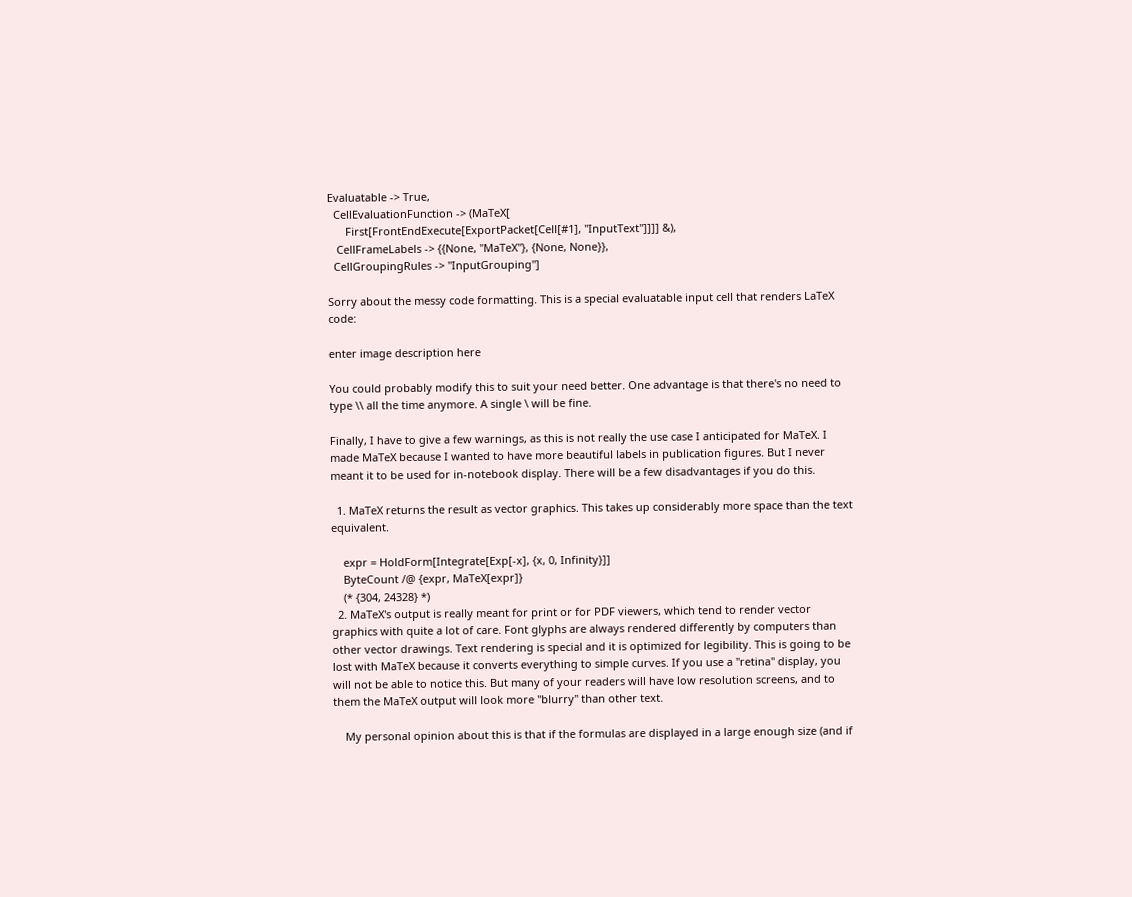Evaluatable -> True,
  CellEvaluationFunction -> (MaTeX[
      First[FrontEndExecute[ExportPacket[Cell[#1], "InputText"]]]] &),
   CellFrameLabels -> {{None, "MaTeX"}, {None, None}},
  CellGroupingRules -> "InputGrouping"]

Sorry about the messy code formatting. This is a special evaluatable input cell that renders LaTeX code:

enter image description here

You could probably modify this to suit your need better. One advantage is that there's no need to type \\ all the time anymore. A single \ will be fine.

Finally, I have to give a few warnings, as this is not really the use case I anticipated for MaTeX. I made MaTeX because I wanted to have more beautiful labels in publication figures. But I never meant it to be used for in-notebook display. There will be a few disadvantages if you do this.

  1. MaTeX returns the result as vector graphics. This takes up considerably more space than the text equivalent.

    expr = HoldForm[Integrate[Exp[-x], {x, 0, Infinity}]]
    ByteCount /@ {expr, MaTeX[expr]}
    (* {304, 24328} *)
  2. MaTeX's output is really meant for print or for PDF viewers, which tend to render vector graphics with quite a lot of care. Font glyphs are always rendered differently by computers than other vector drawings. Text rendering is special and it is optimized for legibility. This is going to be lost with MaTeX because it converts everything to simple curves. If you use a "retina" display, you will not be able to notice this. But many of your readers will have low resolution screens, and to them the MaTeX output will look more "blurry" than other text.

    My personal opinion about this is that if the formulas are displayed in a large enough size (and if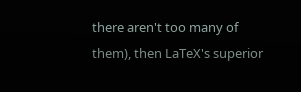there aren't too many of them), then LaTeX's superior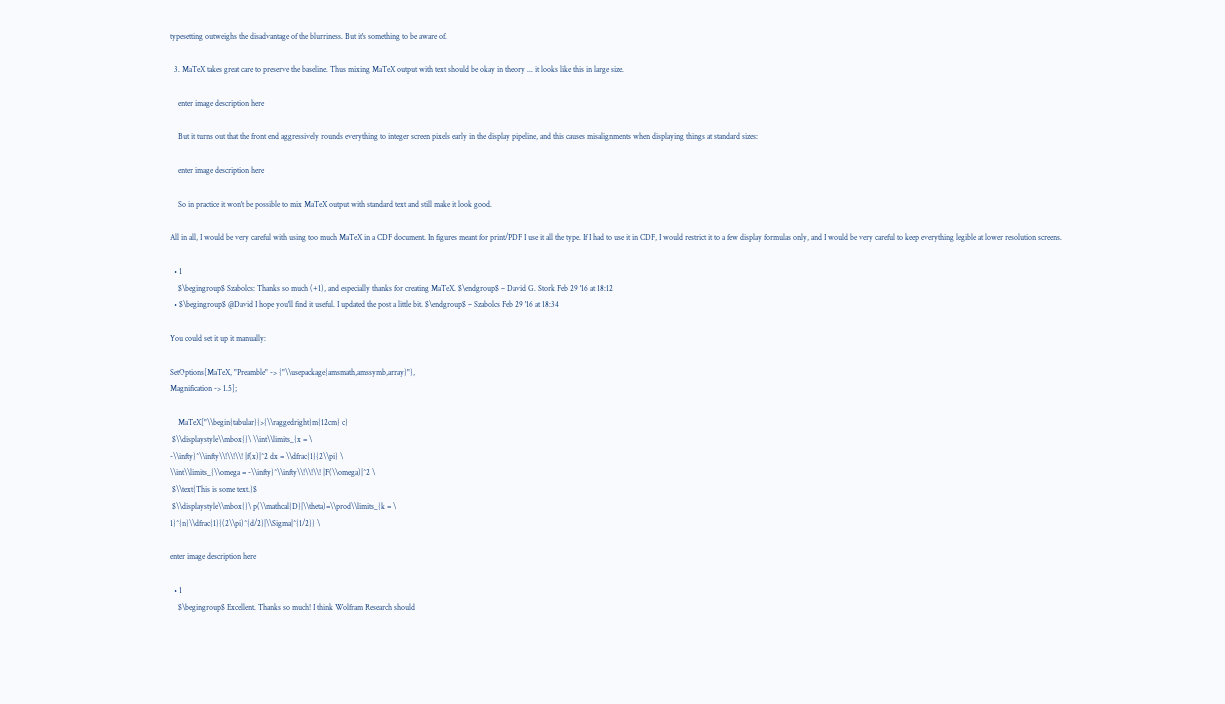typesetting outweighs the disadvantage of the blurriness. But it's something to be aware of.

  3. MaTeX takes great care to preserve the baseline. Thus mixing MaTeX output with text should be okay in theory ... it looks like this in large size.

    enter image description here

    But it turns out that the front end aggressively rounds everything to integer screen pixels early in the display pipeline, and this causes misalignments when displaying things at standard sizes:

    enter image description here

    So in practice it won't be possible to mix MaTeX output with standard text and still make it look good.

All in all, I would be very careful with using too much MaTeX in a CDF document. In figures meant for print/PDF I use it all the type. If I had to use it in CDF, I would restrict it to a few display formulas only, and I would be very careful to keep everything legible at lower resolution screens.

  • 1
    $\begingroup$ Szabolcs: Thanks so much (+1), and especially thanks for creating MaTeX. $\endgroup$ – David G. Stork Feb 29 '16 at 18:12
  • $\begingroup$ @David I hope you'll find it useful. I updated the post a little bit. $\endgroup$ – Szabolcs Feb 29 '16 at 18:34

You could set it up it manually:

SetOptions[MaTeX, "Preamble" -> {"\\usepackage{amsmath,amssymb,array}"},
Magnification -> 1.5];

    MaTeX["\\begin{tabular}{>{\\raggedright}m{12cm} c}
 $\\displaystyle\\mbox{}\ \\int\\limits_{x = \
-\\infty}^\\infty\\!\\!\\! |f(x)|^2 dx = \\dfrac{1}{2\\pi} \
\\int\\limits_{\\omega = -\\infty}^\\infty\\!\\!\\! |F(\\omega)|^2 \
 $\\text{This is some text.}$
 $\\displaystyle\\mbox{}\ p(\\mathcal{D}|\\theta)=\\prod\\limits_{k = \
1}^{n}\\dfrac{1}{(2\\pi)^{d/2}|\\Sigma|^{1/2}} \

enter image description here

  • 1
    $\begingroup$ Excellent. Thanks so much! I think Wolfram Research should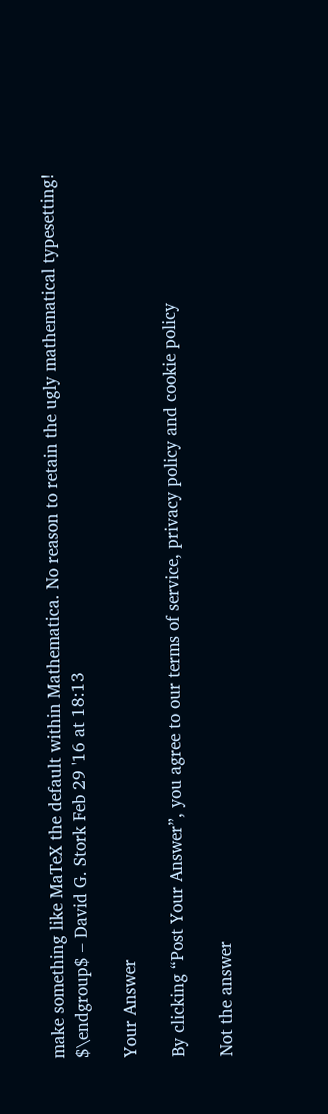make something like MaTeX the default within Mathematica. No reason to retain the ugly mathematical typesetting! $\endgroup$ – David G. Stork Feb 29 '16 at 18:13

Your Answer

By clicking “Post Your Answer”, you agree to our terms of service, privacy policy and cookie policy

Not the answer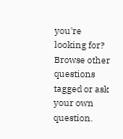you're looking for? Browse other questions tagged or ask your own question.